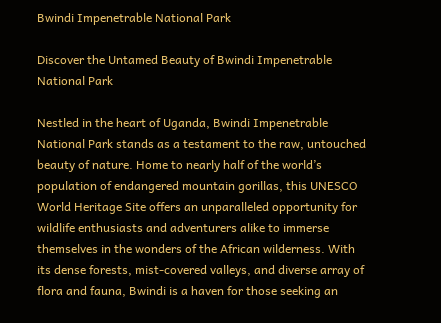Bwindi Impenetrable National Park

Discover the Untamed Beauty of Bwindi Impenetrable National Park

Nestled in the heart of Uganda, Bwindi Impenetrable National Park stands as a testament to the raw, untouched beauty of nature. Home to nearly half of the world’s population of endangered mountain gorillas, this UNESCO World Heritage Site offers an unparalleled opportunity for wildlife enthusiasts and adventurers alike to immerse themselves in the wonders of the African wilderness. With its dense forests, mist-covered valleys, and diverse array of flora and fauna, Bwindi is a haven for those seeking an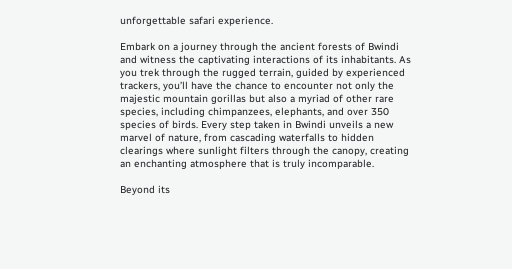unforgettable safari experience.

Embark on a journey through the ancient forests of Bwindi and witness the captivating interactions of its inhabitants. As you trek through the rugged terrain, guided by experienced trackers, you’ll have the chance to encounter not only the majestic mountain gorillas but also a myriad of other rare species, including chimpanzees, elephants, and over 350 species of birds. Every step taken in Bwindi unveils a new marvel of nature, from cascading waterfalls to hidden clearings where sunlight filters through the canopy, creating an enchanting atmosphere that is truly incomparable.

Beyond its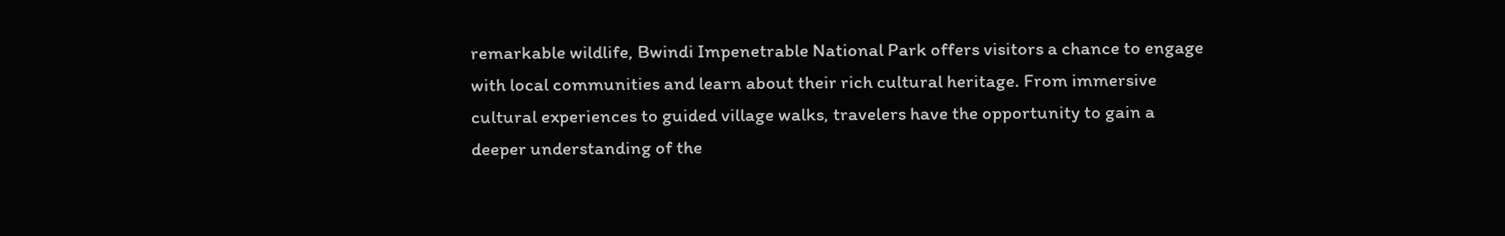remarkable wildlife, Bwindi Impenetrable National Park offers visitors a chance to engage with local communities and learn about their rich cultural heritage. From immersive cultural experiences to guided village walks, travelers have the opportunity to gain a deeper understanding of the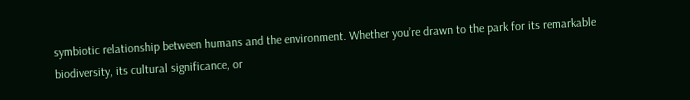symbiotic relationship between humans and the environment. Whether you’re drawn to the park for its remarkable biodiversity, its cultural significance, or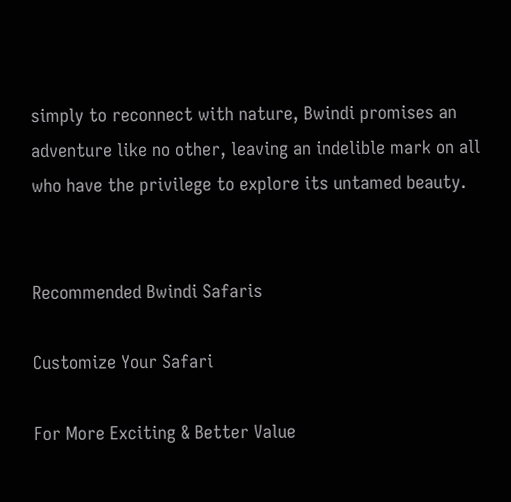simply to reconnect with nature, Bwindi promises an adventure like no other, leaving an indelible mark on all who have the privilege to explore its untamed beauty.


Recommended Bwindi Safaris

Customize Your Safari

For More Exciting & Better Value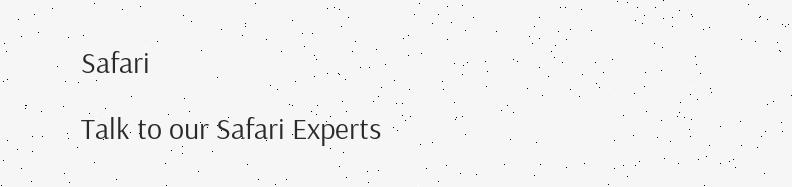Safari

Talk to our Safari Experts